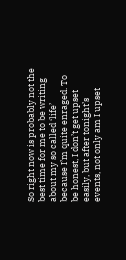So right now is probably not the best time for me to be writing about my so called ‘life’ because I’m quite enraged. To be honest, I don’t get upset easily, but after tonight’s events, not only am I upset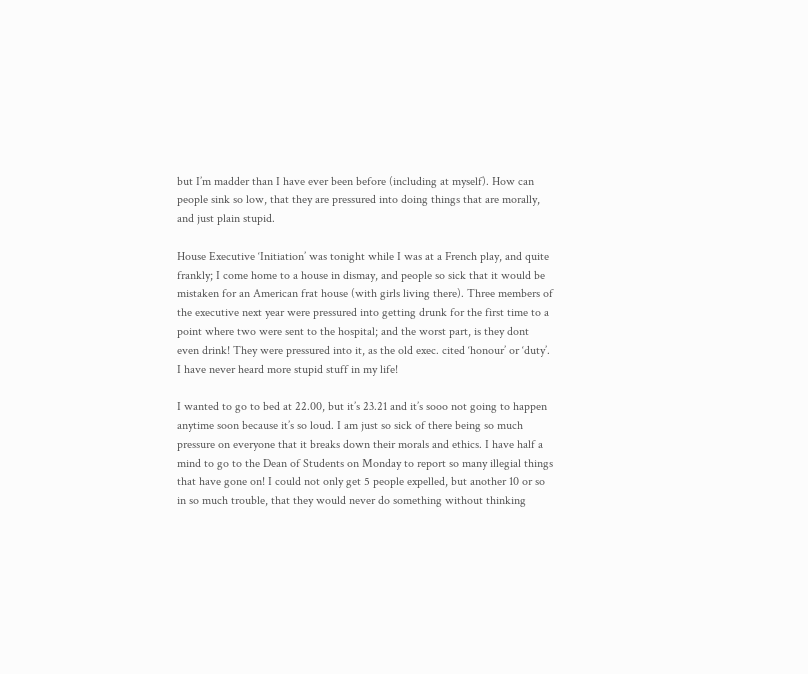but I’m madder than I have ever been before (including at myself). How can people sink so low, that they are pressured into doing things that are morally, and just plain stupid.

House Executive ‘Initiation’ was tonight while I was at a French play, and quite frankly; I come home to a house in dismay, and people so sick that it would be mistaken for an American frat house (with girls living there). Three members of the executive next year were pressured into getting drunk for the first time to a point where two were sent to the hospital; and the worst part, is they dont even drink! They were pressured into it, as the old exec. cited ‘honour’ or ‘duty’. I have never heard more stupid stuff in my life!

I wanted to go to bed at 22.00, but it’s 23.21 and it’s sooo not going to happen anytime soon because it’s so loud. I am just so sick of there being so much pressure on everyone that it breaks down their morals and ethics. I have half a mind to go to the Dean of Students on Monday to report so many illegial things that have gone on! I could not only get 5 people expelled, but another 10 or so in so much trouble, that they would never do something without thinking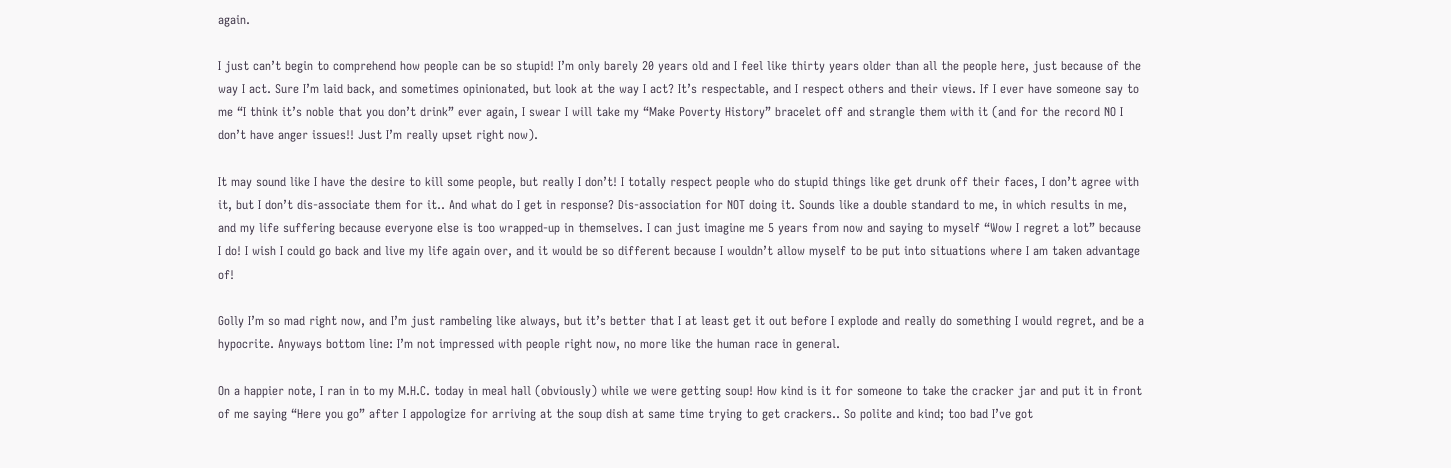again.

I just can’t begin to comprehend how people can be so stupid! I’m only barely 20 years old and I feel like thirty years older than all the people here, just because of the way I act. Sure I’m laid back, and sometimes opinionated, but look at the way I act? It’s respectable, and I respect others and their views. If I ever have someone say to me “I think it’s noble that you don’t drink” ever again, I swear I will take my “Make Poverty History” bracelet off and strangle them with it (and for the record NO I don’t have anger issues!! Just I’m really upset right now).

It may sound like I have the desire to kill some people, but really I don’t! I totally respect people who do stupid things like get drunk off their faces, I don’t agree with it, but I don’t dis-associate them for it.. And what do I get in response? Dis-association for NOT doing it. Sounds like a double standard to me, in which results in me, and my life suffering because everyone else is too wrapped-up in themselves. I can just imagine me 5 years from now and saying to myself “Wow I regret a lot” because I do! I wish I could go back and live my life again over, and it would be so different because I wouldn’t allow myself to be put into situations where I am taken advantage of!

Golly I’m so mad right now, and I’m just rambeling like always, but it’s better that I at least get it out before I explode and really do something I would regret, and be a hypocrite. Anyways bottom line: I’m not impressed with people right now, no more like the human race in general.

On a happier note, I ran in to my M.H.C. today in meal hall (obviously) while we were getting soup! How kind is it for someone to take the cracker jar and put it in front of me saying “Here you go” after I appologize for arriving at the soup dish at same time trying to get crackers.. So polite and kind; too bad I’ve got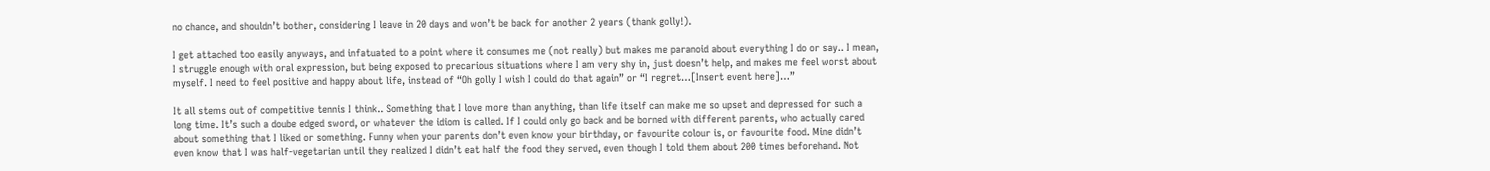no chance, and shouldn’t bother, considering I leave in 20 days and won’t be back for another 2 years (thank golly!).

I get attached too easily anyways, and infatuated to a point where it consumes me (not really) but makes me paranoid about everything I do or say.. I mean, I struggle enough with oral expression, but being exposed to precarious situations where I am very shy in, just doesn’t help, and makes me feel worst about myself. I need to feel positive and happy about life, instead of “Oh golly I wish I could do that again” or “I regret…[Insert event here]…”

It all stems out of competitive tennis I think.. Something that I love more than anything, than life itself can make me so upset and depressed for such a long time. It’s such a doube edged sword, or whatever the idiom is called. If I could only go back and be borned with different parents, who actually cared about something that I liked or something. Funny when your parents don’t even know your birthday, or favourite colour is, or favourite food. Mine didn’t even know that I was half-vegetarian until they realized I didn’t eat half the food they served, even though I told them about 200 times beforehand. Not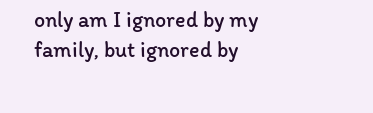only am I ignored by my family, but ignored by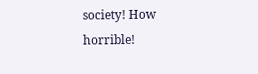society! How horrible!